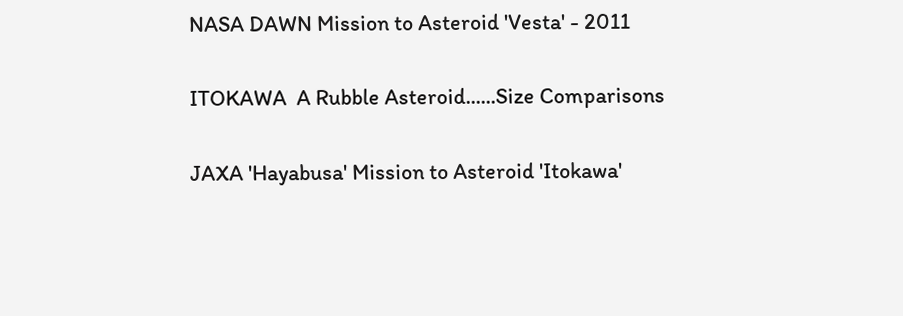NASA DAWN Mission to Asteroid 'Vesta' - 2011

ITOKAWA  A Rubble Asteroid......Size Comparisons

JAXA 'Hayabusa' Mission to Asteroid 'Itokawa'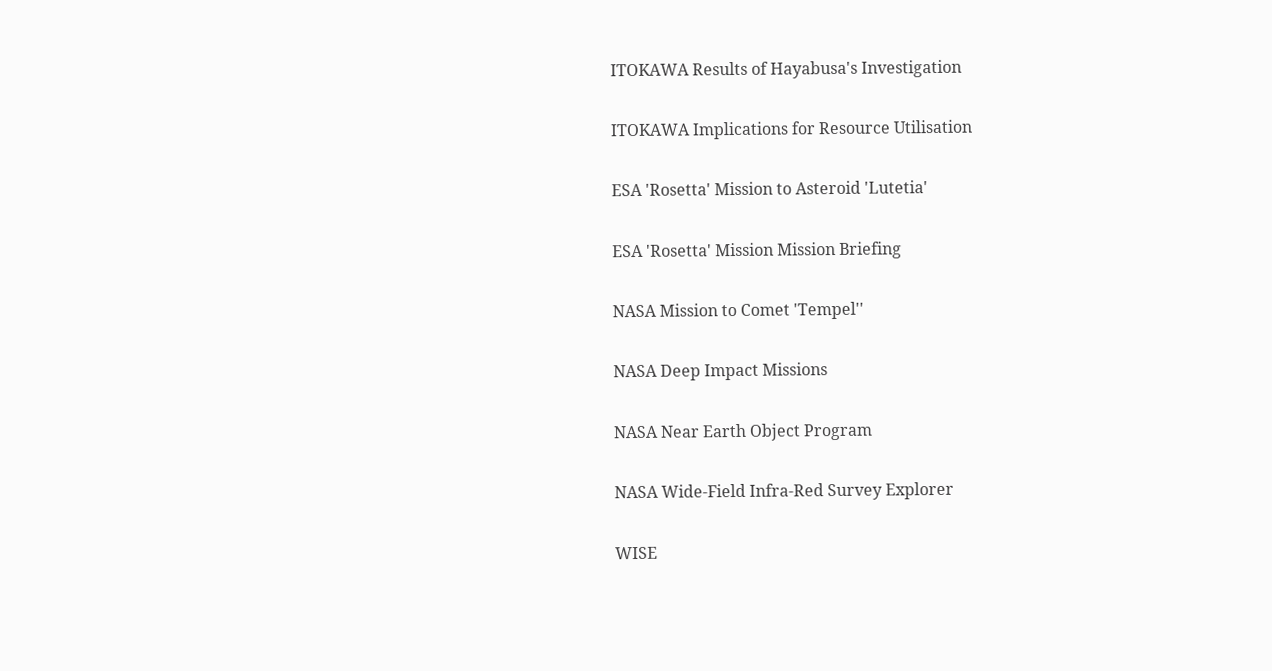ITOKAWA Results of Hayabusa's Investigation

ITOKAWA Implications for Resource Utilisation

ESA 'Rosetta' Mission to Asteroid 'Lutetia'

ESA 'Rosetta' Mission Mission Briefing

NASA Mission to Comet 'Tempel''

NASA Deep Impact Missions

NASA Near Earth Object Program

NASA Wide-Field Infra-Red Survey Explorer

WISE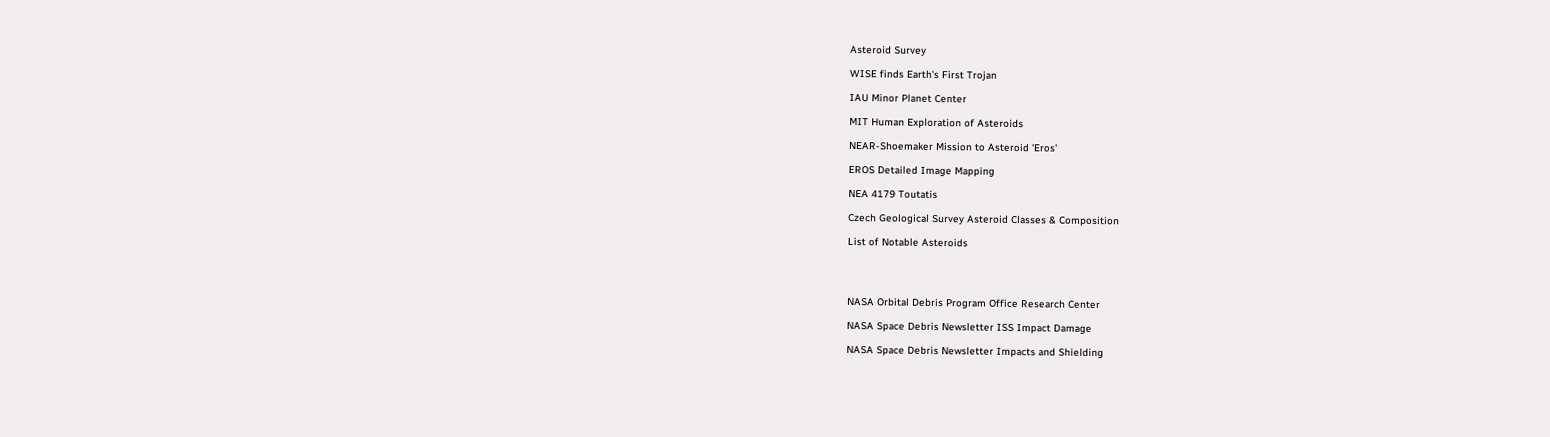Asteroid Survey

WISE finds Earth's First Trojan

IAU Minor Planet Center

MIT Human Exploration of Asteroids

NEAR-Shoemaker Mission to Asteroid 'Eros'

EROS Detailed Image Mapping

NEA 4179 Toutatis

Czech Geological Survey Asteroid Classes & Composition

List of Notable Asteroids




NASA Orbital Debris Program Office Research Center

NASA Space Debris Newsletter ISS Impact Damage

NASA Space Debris Newsletter Impacts and Shielding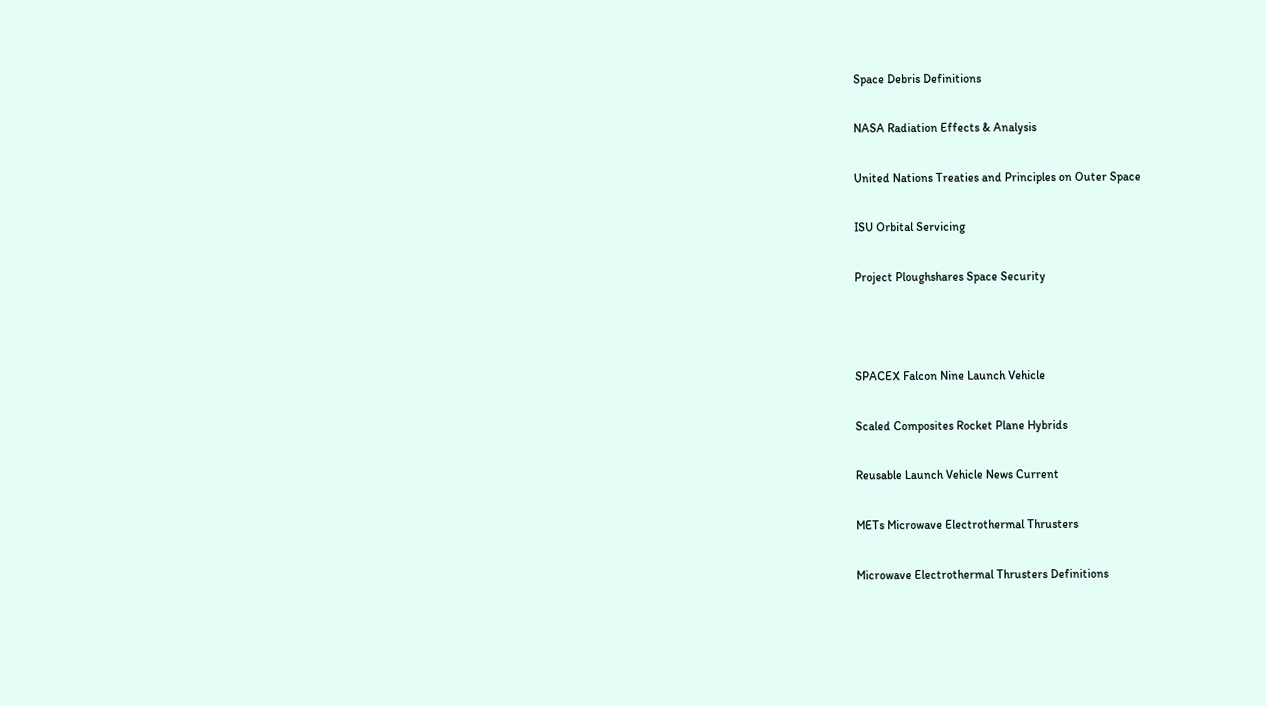Space Debris Definitions

NASA Radiation Effects & Analysis

United Nations Treaties and Principles on Outer Space

ISU Orbital Servicing

Project Ploughshares Space Security



SPACEX Falcon Nine Launch Vehicle

Scaled Composites Rocket Plane Hybrids

Reusable Launch Vehicle News Current

METs Microwave Electrothermal Thrusters

Microwave Electrothermal Thrusters Definitions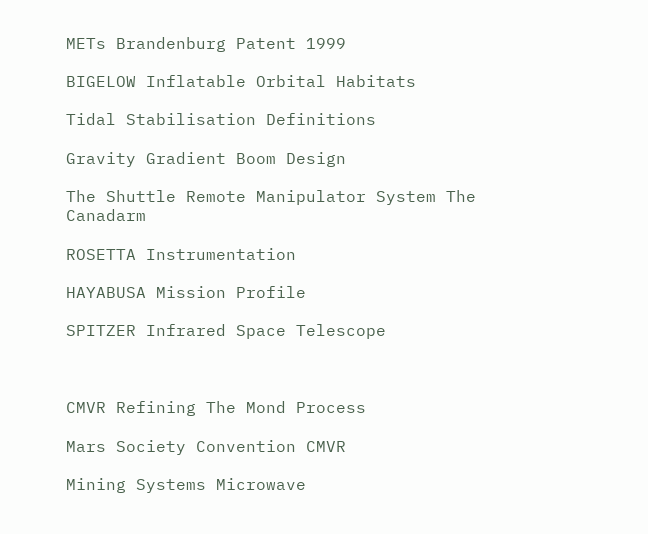METs Brandenburg Patent 1999

BIGELOW Inflatable Orbital Habitats

Tidal Stabilisation Definitions

Gravity Gradient Boom Design

The Shuttle Remote Manipulator System The Canadarm

ROSETTA Instrumentation

HAYABUSA Mission Profile

SPITZER Infrared Space Telescope



CMVR Refining The Mond Process

Mars Society Convention CMVR

Mining Systems Microwave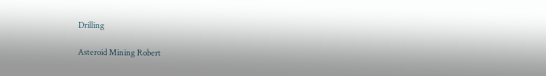Drilling

Asteroid Mining Robert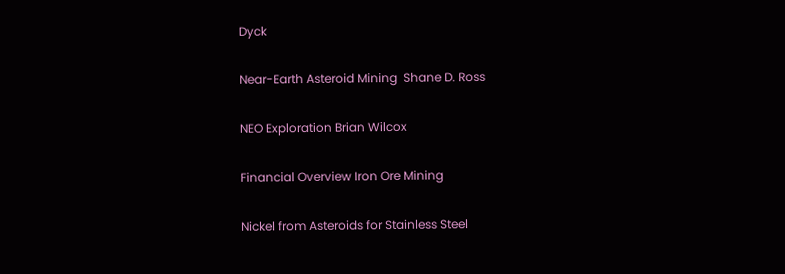Dyck

Near-Earth Asteroid Mining  Shane D. Ross

NEO Exploration Brian Wilcox

Financial Overview Iron Ore Mining

Nickel from Asteroids for Stainless Steel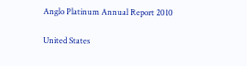Anglo Platinum Annual Report 2010

United States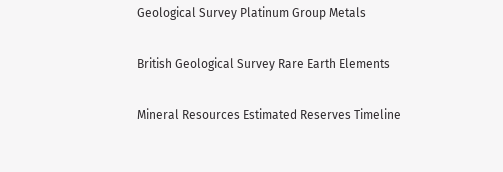Geological Survey Platinum Group Metals

British Geological Survey Rare Earth Elements

Mineral Resources Estimated Reserves Timeline